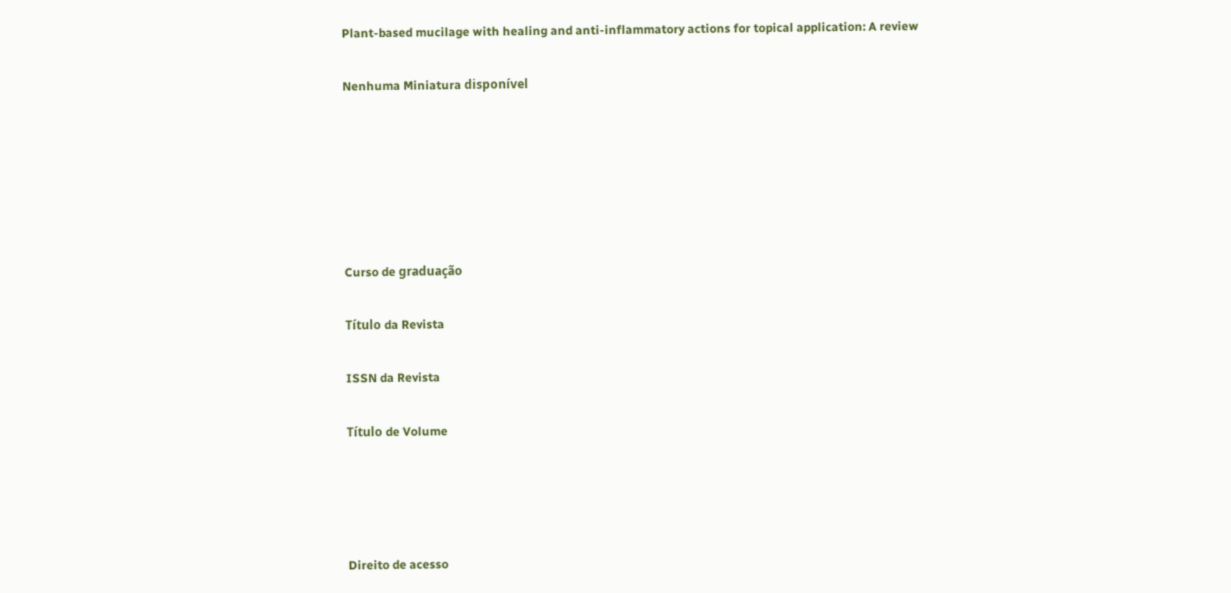Plant-based mucilage with healing and anti-inflammatory actions for topical application: A review

Nenhuma Miniatura disponível






Curso de graduação

Título da Revista

ISSN da Revista

Título de Volume




Direito de acesso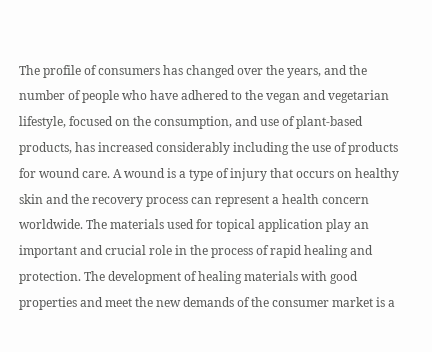The profile of consumers has changed over the years, and the number of people who have adhered to the vegan and vegetarian lifestyle, focused on the consumption, and use of plant-based products, has increased considerably including the use of products for wound care. A wound is a type of injury that occurs on healthy skin and the recovery process can represent a health concern worldwide. The materials used for topical application play an important and crucial role in the process of rapid healing and protection. The development of healing materials with good properties and meet the new demands of the consumer market is a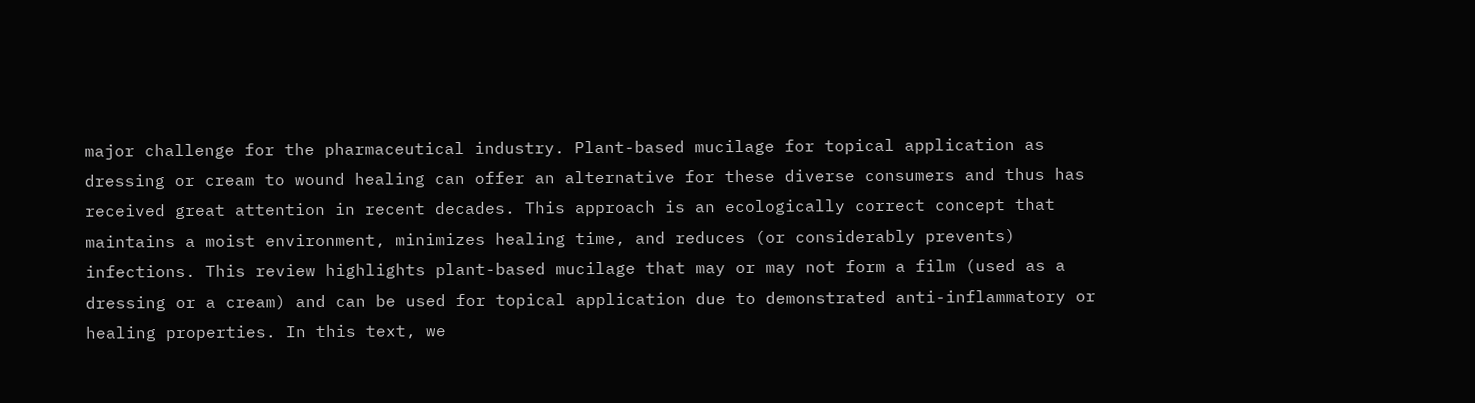major challenge for the pharmaceutical industry. Plant-based mucilage for topical application as dressing or cream to wound healing can offer an alternative for these diverse consumers and thus has received great attention in recent decades. This approach is an ecologically correct concept that maintains a moist environment, minimizes healing time, and reduces (or considerably prevents) infections. This review highlights plant-based mucilage that may or may not form a film (used as a dressing or a cream) and can be used for topical application due to demonstrated anti-inflammatory or healing properties. In this text, we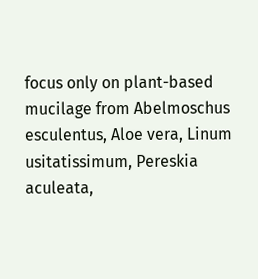focus only on plant-based mucilage from Abelmoschus esculentus, Aloe vera, Linum usitatissimum, Pereskia aculeata,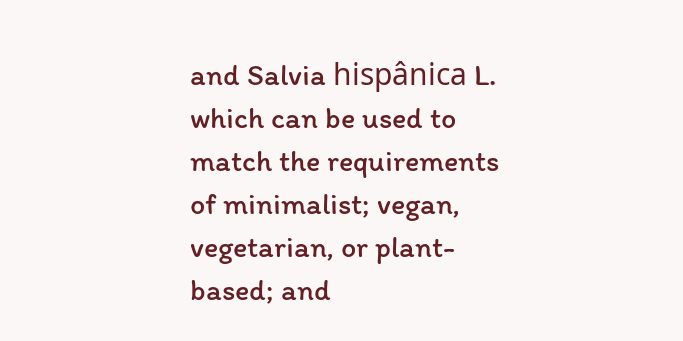and Salvia hispânica L. which can be used to match the requirements of minimalist; vegan, vegetarian, or plant-based; and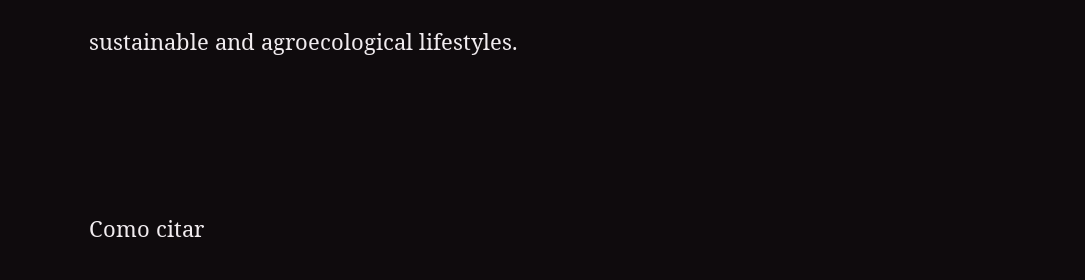sustainable and agroecological lifestyles.




Como citar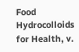Food Hydrocolloids for Health, v.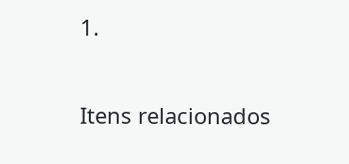1.

Itens relacionados